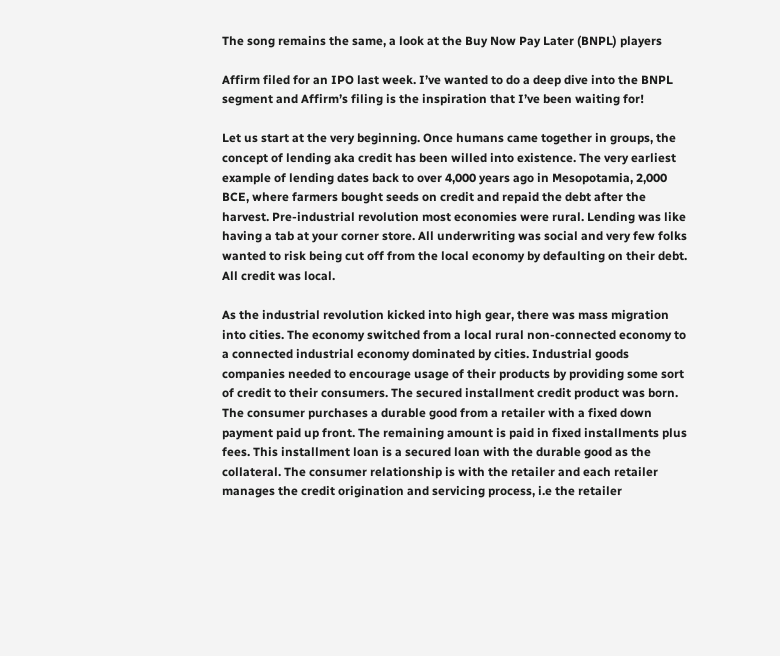The song remains the same, a look at the Buy Now Pay Later (BNPL) players

Affirm filed for an IPO last week. I’ve wanted to do a deep dive into the BNPL segment and Affirm’s filing is the inspiration that I’ve been waiting for!

Let us start at the very beginning. Once humans came together in groups, the concept of lending aka credit has been willed into existence. The very earliest example of lending dates back to over 4,000 years ago in Mesopotamia, 2,000 BCE, where farmers bought seeds on credit and repaid the debt after the harvest. Pre-industrial revolution most economies were rural. Lending was like having a tab at your corner store. All underwriting was social and very few folks wanted to risk being cut off from the local economy by defaulting on their debt. All credit was local.

As the industrial revolution kicked into high gear, there was mass migration into cities. The economy switched from a local rural non-connected economy to a connected industrial economy dominated by cities. Industrial goods companies needed to encourage usage of their products by providing some sort of credit to their consumers. The secured installment credit product was born. The consumer purchases a durable good from a retailer with a fixed down payment paid up front. The remaining amount is paid in fixed installments plus fees. This installment loan is a secured loan with the durable good as the collateral. The consumer relationship is with the retailer and each retailer manages the credit origination and servicing process, i.e the retailer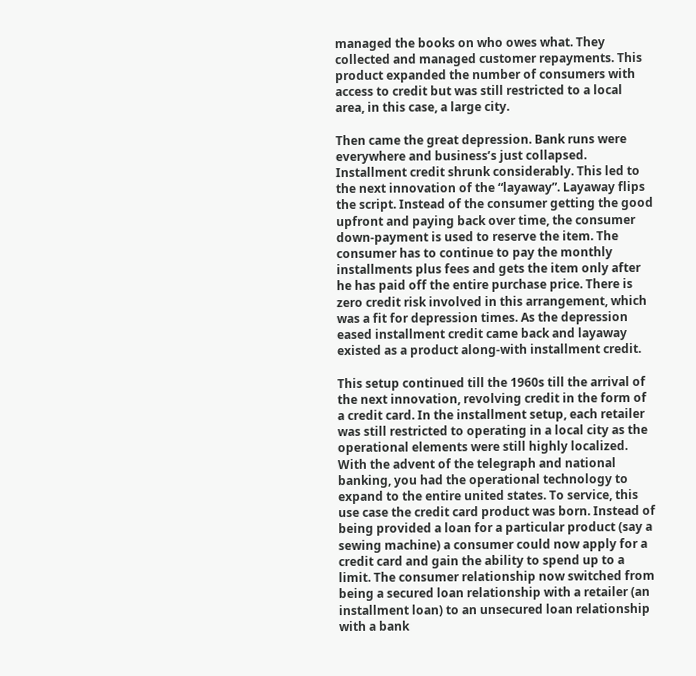managed the books on who owes what. They collected and managed customer repayments. This product expanded the number of consumers with access to credit but was still restricted to a local area, in this case, a large city.

Then came the great depression. Bank runs were everywhere and business’s just collapsed. Installment credit shrunk considerably. This led to the next innovation of the “layaway”. Layaway flips the script. Instead of the consumer getting the good upfront and paying back over time, the consumer down-payment is used to reserve the item. The consumer has to continue to pay the monthly installments plus fees and gets the item only after he has paid off the entire purchase price. There is zero credit risk involved in this arrangement, which was a fit for depression times. As the depression eased installment credit came back and layaway existed as a product along-with installment credit.

This setup continued till the 1960s till the arrival of the next innovation, revolving credit in the form of a credit card. In the installment setup, each retailer was still restricted to operating in a local city as the operational elements were still highly localized. With the advent of the telegraph and national banking, you had the operational technology to expand to the entire united states. To service, this use case the credit card product was born. Instead of being provided a loan for a particular product (say a sewing machine) a consumer could now apply for a credit card and gain the ability to spend up to a limit. The consumer relationship now switched from being a secured loan relationship with a retailer (an installment loan) to an unsecured loan relationship with a bank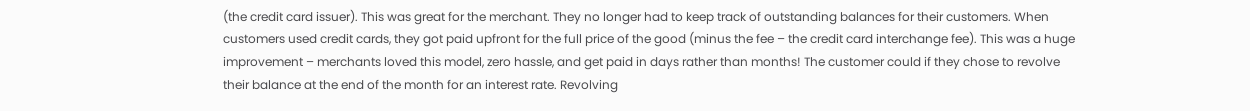(the credit card issuer). This was great for the merchant. They no longer had to keep track of outstanding balances for their customers. When customers used credit cards, they got paid upfront for the full price of the good (minus the fee – the credit card interchange fee). This was a huge improvement – merchants loved this model, zero hassle, and get paid in days rather than months! The customer could if they chose to revolve their balance at the end of the month for an interest rate. Revolving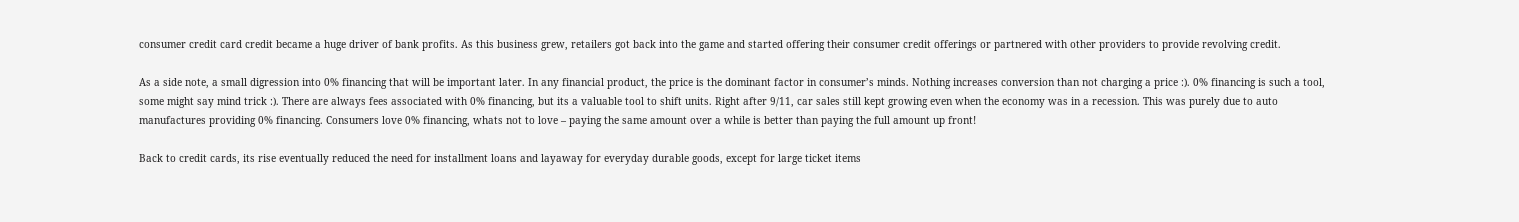consumer credit card credit became a huge driver of bank profits. As this business grew, retailers got back into the game and started offering their consumer credit offerings or partnered with other providers to provide revolving credit.

As a side note, a small digression into 0% financing that will be important later. In any financial product, the price is the dominant factor in consumer’s minds. Nothing increases conversion than not charging a price :). 0% financing is such a tool, some might say mind trick :). There are always fees associated with 0% financing, but its a valuable tool to shift units. Right after 9/11, car sales still kept growing even when the economy was in a recession. This was purely due to auto manufactures providing 0% financing. Consumers love 0% financing, whats not to love – paying the same amount over a while is better than paying the full amount up front!

Back to credit cards, its rise eventually reduced the need for installment loans and layaway for everyday durable goods, except for large ticket items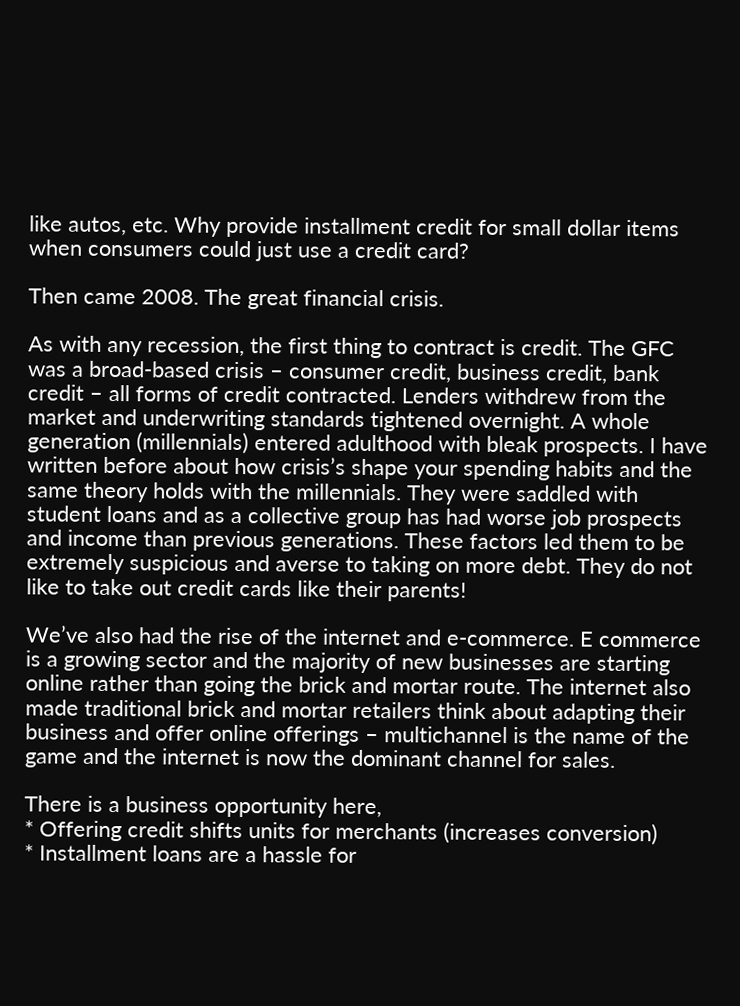like autos, etc. Why provide installment credit for small dollar items when consumers could just use a credit card?

Then came 2008. The great financial crisis.

As with any recession, the first thing to contract is credit. The GFC was a broad-based crisis – consumer credit, business credit, bank credit – all forms of credit contracted. Lenders withdrew from the market and underwriting standards tightened overnight. A whole generation (millennials) entered adulthood with bleak prospects. I have written before about how crisis’s shape your spending habits and the same theory holds with the millennials. They were saddled with student loans and as a collective group has had worse job prospects and income than previous generations. These factors led them to be extremely suspicious and averse to taking on more debt. They do not like to take out credit cards like their parents!

We’ve also had the rise of the internet and e-commerce. E commerce is a growing sector and the majority of new businesses are starting online rather than going the brick and mortar route. The internet also made traditional brick and mortar retailers think about adapting their business and offer online offerings – multichannel is the name of the game and the internet is now the dominant channel for sales.

There is a business opportunity here,
* Offering credit shifts units for merchants (increases conversion)
* Installment loans are a hassle for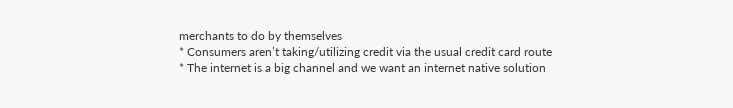merchants to do by themselves
* Consumers aren’t taking/utilizing credit via the usual credit card route
* The internet is a big channel and we want an internet native solution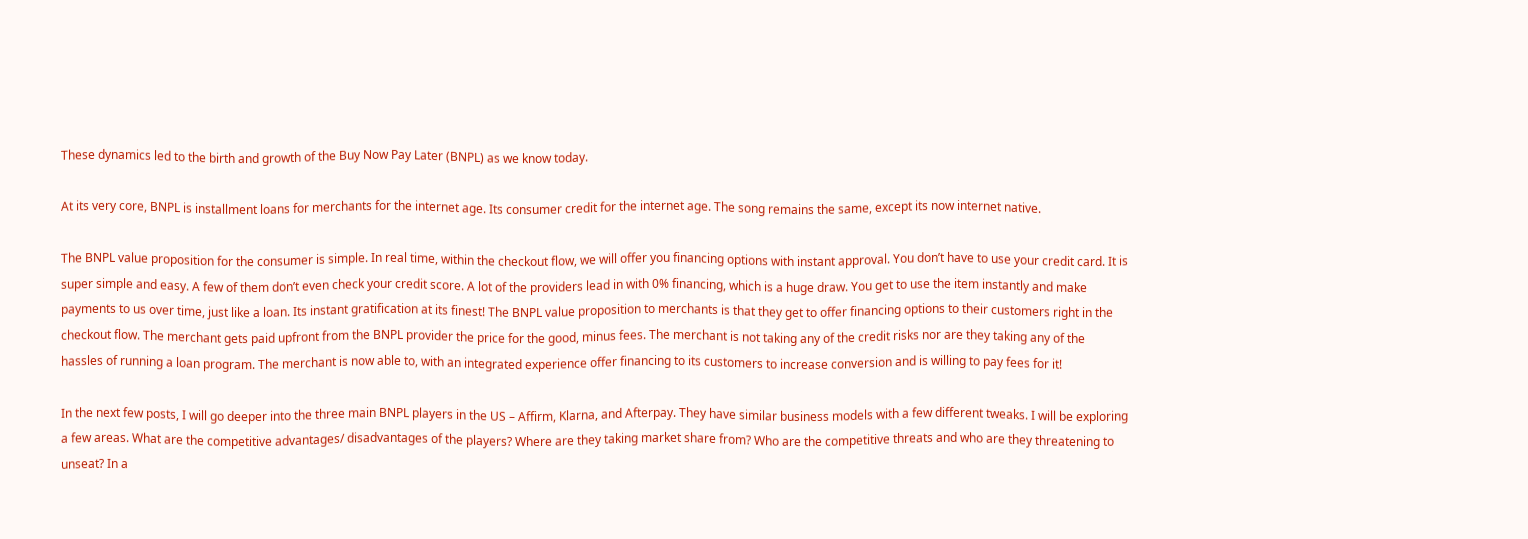These dynamics led to the birth and growth of the Buy Now Pay Later (BNPL) as we know today.

At its very core, BNPL is installment loans for merchants for the internet age. Its consumer credit for the internet age. The song remains the same, except its now internet native.

The BNPL value proposition for the consumer is simple. In real time, within the checkout flow, we will offer you financing options with instant approval. You don’t have to use your credit card. It is super simple and easy. A few of them don’t even check your credit score. A lot of the providers lead in with 0% financing, which is a huge draw. You get to use the item instantly and make payments to us over time, just like a loan. Its instant gratification at its finest! The BNPL value proposition to merchants is that they get to offer financing options to their customers right in the checkout flow. The merchant gets paid upfront from the BNPL provider the price for the good, minus fees. The merchant is not taking any of the credit risks nor are they taking any of the hassles of running a loan program. The merchant is now able to, with an integrated experience offer financing to its customers to increase conversion and is willing to pay fees for it!

In the next few posts, I will go deeper into the three main BNPL players in the US – Affirm, Klarna, and Afterpay. They have similar business models with a few different tweaks. I will be exploring a few areas. What are the competitive advantages/ disadvantages of the players? Where are they taking market share from? Who are the competitive threats and who are they threatening to unseat? In a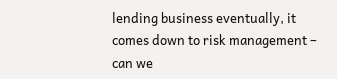lending business eventually, it comes down to risk management – can we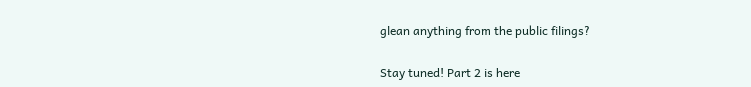glean anything from the public filings?

Stay tuned! Part 2 is here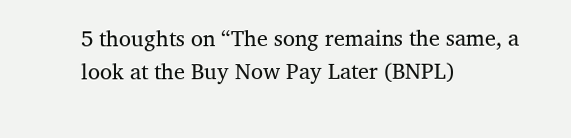5 thoughts on “The song remains the same, a look at the Buy Now Pay Later (BNPL)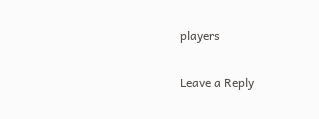players

Leave a Reply